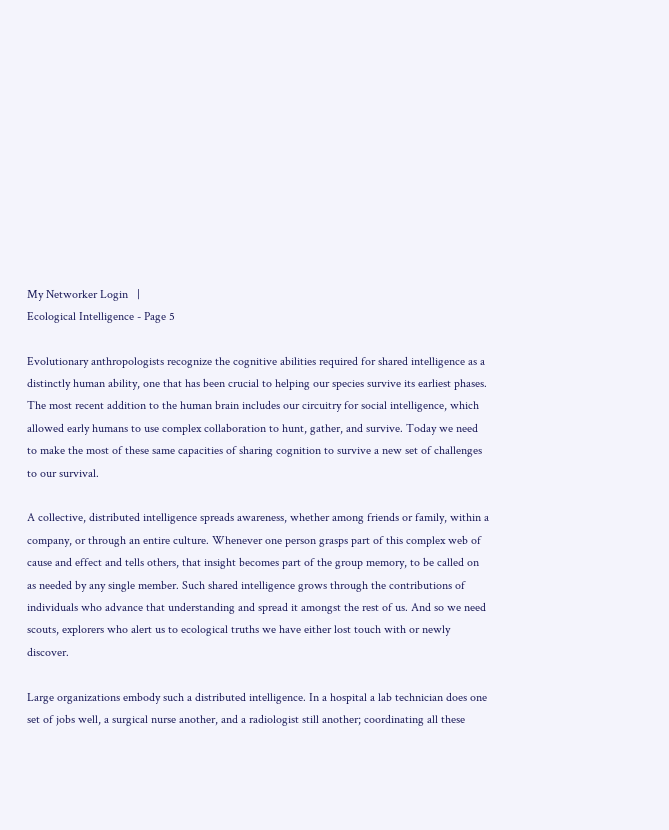My Networker Login   |
Ecological Intelligence - Page 5

Evolutionary anthropologists recognize the cognitive abilities required for shared intelligence as a distinctly human ability, one that has been crucial to helping our species survive its earliest phases. The most recent addition to the human brain includes our circuitry for social intelligence, which allowed early humans to use complex collaboration to hunt, gather, and survive. Today we need to make the most of these same capacities of sharing cognition to survive a new set of challenges to our survival.

A collective, distributed intelligence spreads awareness, whether among friends or family, within a company, or through an entire culture. Whenever one person grasps part of this complex web of cause and effect and tells others, that insight becomes part of the group memory, to be called on as needed by any single member. Such shared intelligence grows through the contributions of individuals who advance that understanding and spread it amongst the rest of us. And so we need scouts, explorers who alert us to ecological truths we have either lost touch with or newly discover.

Large organizations embody such a distributed intelligence. In a hospital a lab technician does one set of jobs well, a surgical nurse another, and a radiologist still another; coordinating all these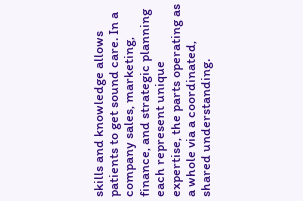skills and knowledge allows patients to get sound care. In a company sales, marketing, finance, and strategic planning each represent unique expertise, the parts operating as a whole via a coordinated, shared understanding.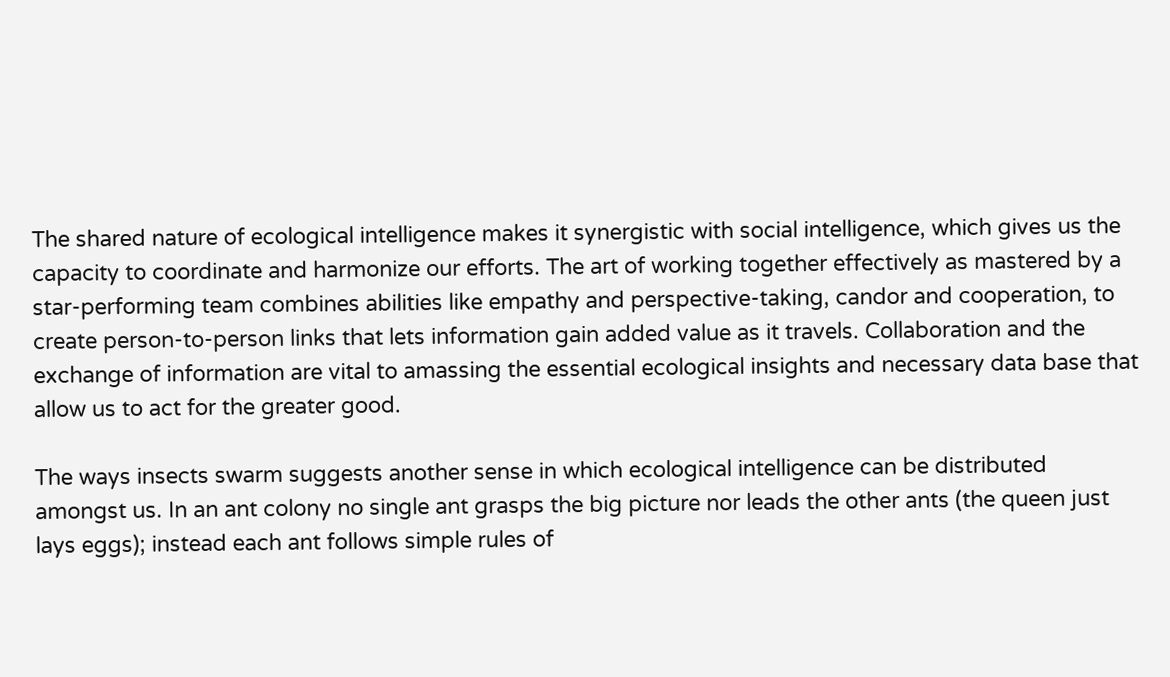The shared nature of ecological intelligence makes it synergistic with social intelligence, which gives us the capacity to coordinate and harmonize our efforts. The art of working together effectively as mastered by a star-performing team combines abilities like empathy and perspective-taking, candor and cooperation, to create person-to-person links that lets information gain added value as it travels. Collaboration and the exchange of information are vital to amassing the essential ecological insights and necessary data base that allow us to act for the greater good.

The ways insects swarm suggests another sense in which ecological intelligence can be distributed amongst us. In an ant colony no single ant grasps the big picture nor leads the other ants (the queen just lays eggs); instead each ant follows simple rules of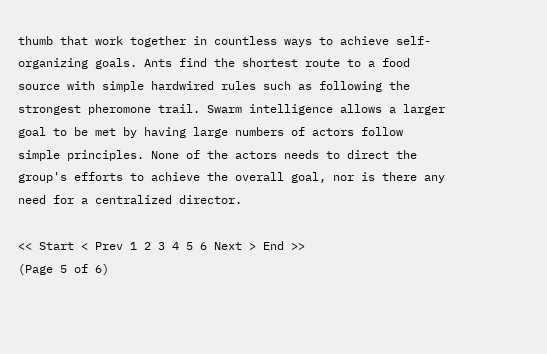thumb that work together in countless ways to achieve self-organizing goals. Ants find the shortest route to a food source with simple hardwired rules such as following the strongest pheromone trail. Swarm intelligence allows a larger goal to be met by having large numbers of actors follow simple principles. None of the actors needs to direct the group's efforts to achieve the overall goal, nor is there any need for a centralized director.

<< Start < Prev 1 2 3 4 5 6 Next > End >>
(Page 5 of 6)